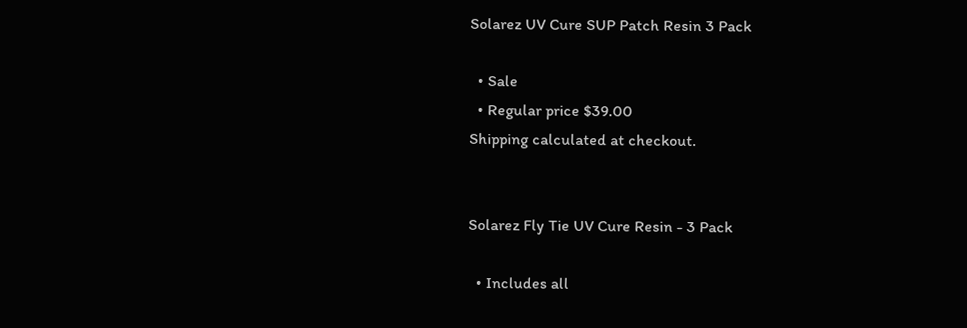Solarez UV Cure SUP Patch Resin 3 Pack

  • Sale
  • Regular price $39.00
Shipping calculated at checkout.


Solarez Fly Tie UV Cure Resin - 3 Pack

  • Includes all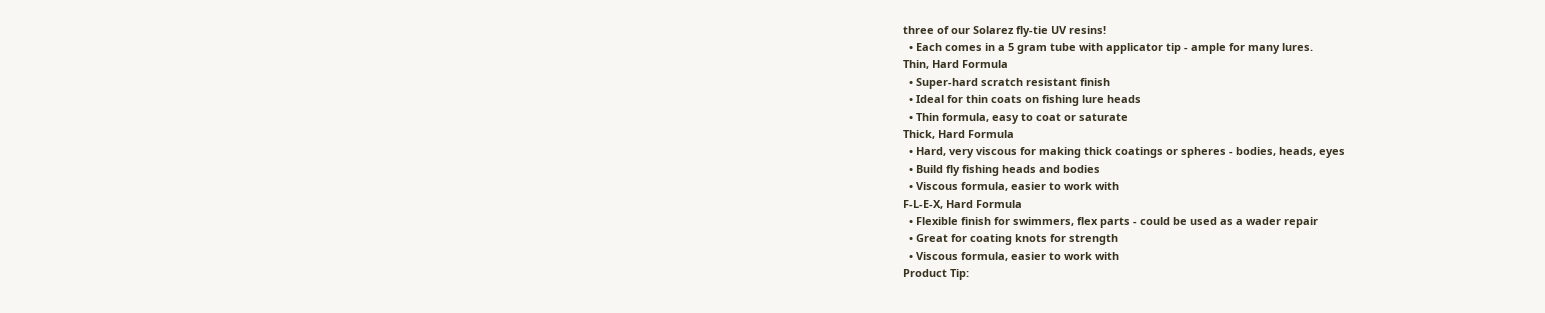three of our Solarez fly-tie UV resins!
  • Each comes in a 5 gram tube with applicator tip - ample for many lures.
Thin, Hard Formula
  • Super-hard scratch resistant finish
  • Ideal for thin coats on fishing lure heads
  • Thin formula, easy to coat or saturate
Thick, Hard Formula
  • Hard, very viscous for making thick coatings or spheres - bodies, heads, eyes
  • Build fly fishing heads and bodies
  • Viscous formula, easier to work with
F-L-E-X, Hard Formula
  • Flexible finish for swimmers, flex parts - could be used as a wader repair
  • Great for coating knots for strength
  • Viscous formula, easier to work with
Product Tip: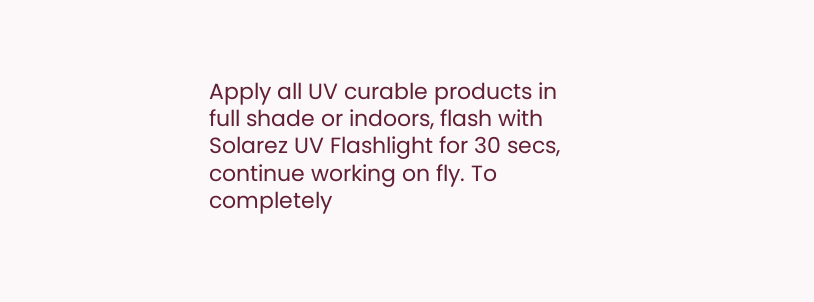Apply all UV curable products in full shade or indoors, flash with Solarez UV Flashlight for 30 secs, continue working on fly. To completely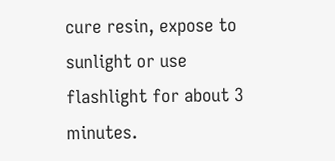cure resin, expose to sunlight or use flashlight for about 3 minutes.